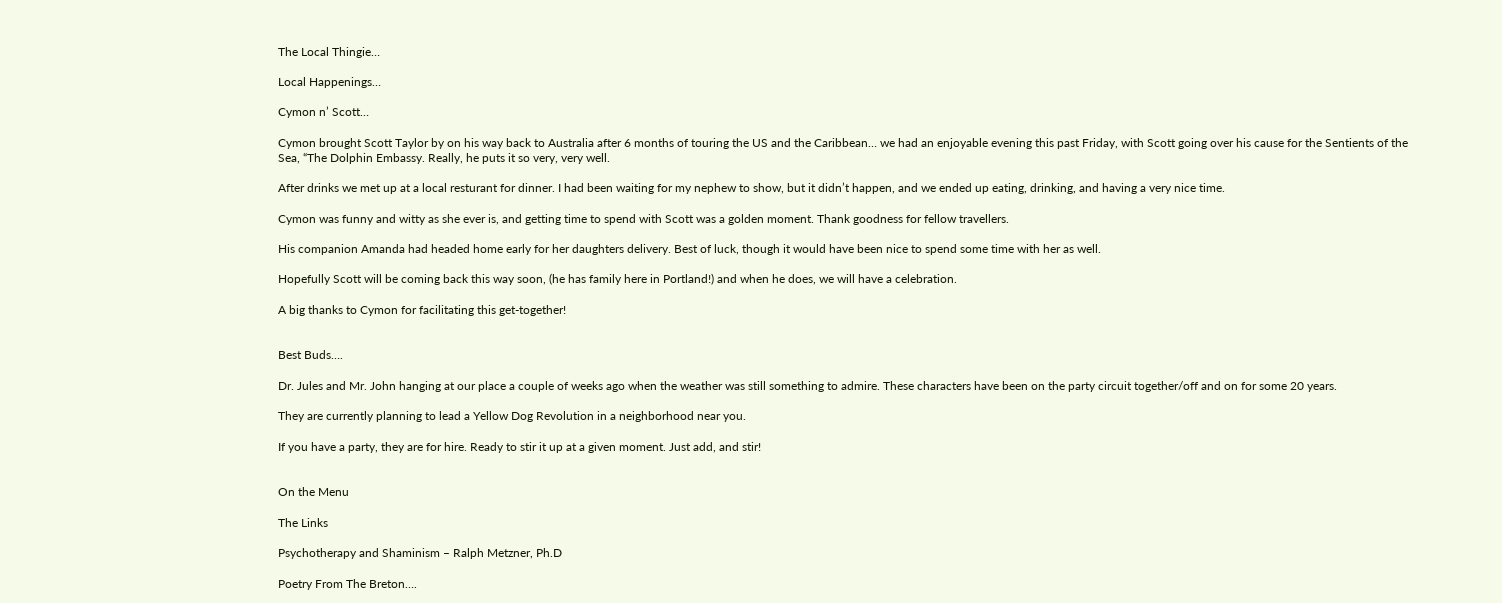The Local Thingie…

Local Happenings…

Cymon n’ Scott…

Cymon brought Scott Taylor by on his way back to Australia after 6 months of touring the US and the Caribbean… we had an enjoyable evening this past Friday, with Scott going over his cause for the Sentients of the Sea, “The Dolphin Embassy. Really, he puts it so very, very well.

After drinks we met up at a local resturant for dinner. I had been waiting for my nephew to show, but it didn’t happen, and we ended up eating, drinking, and having a very nice time.

Cymon was funny and witty as she ever is, and getting time to spend with Scott was a golden moment. Thank goodness for fellow travellers.

His companion Amanda had headed home early for her daughters delivery. Best of luck, though it would have been nice to spend some time with her as well.

Hopefully Scott will be coming back this way soon, (he has family here in Portland!) and when he does, we will have a celebration.

A big thanks to Cymon for facilitating this get-together!


Best Buds….

Dr. Jules and Mr. John hanging at our place a couple of weeks ago when the weather was still something to admire. These characters have been on the party circuit together/off and on for some 20 years.

They are currently planning to lead a Yellow Dog Revolution in a neighborhood near you.

If you have a party, they are for hire. Ready to stir it up at a given moment. Just add, and stir!


On the Menu

The Links

Psychotherapy and Shaminism – Ralph Metzner, Ph.D

Poetry From The Breton….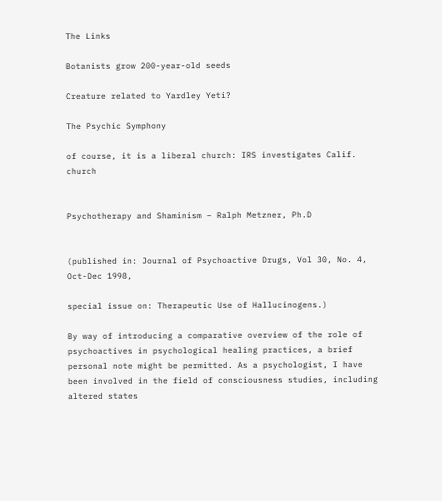The Links

Botanists grow 200-year-old seeds

Creature related to Yardley Yeti?

The Psychic Symphony

of course, it is a liberal church: IRS investigates Calif. church


Psychotherapy and Shaminism – Ralph Metzner, Ph.D


(published in: Journal of Psychoactive Drugs, Vol 30, No. 4, Oct-Dec 1998,

special issue on: Therapeutic Use of Hallucinogens.)

By way of introducing a comparative overview of the role of psychoactives in psychological healing practices, a brief personal note might be permitted. As a psychologist, I have been involved in the field of consciousness studies, including altered states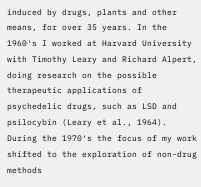induced by drugs, plants and other means, for over 35 years. In the 1960′s I worked at Harvard University with Timothy Leary and Richard Alpert, doing research on the possible therapeutic applications of psychedelic drugs, such as LSD and psilocybin (Leary et al., 1964). During the 1970′s the focus of my work shifted to the exploration of non-drug methods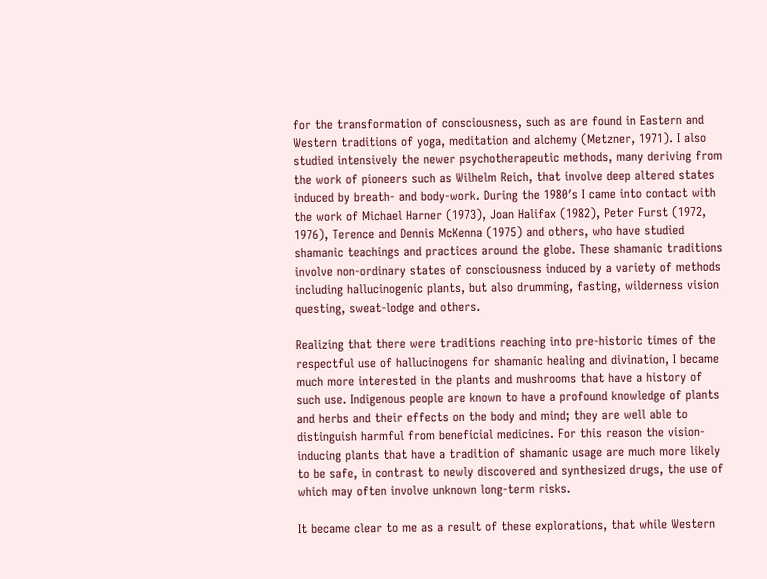for the transformation of consciousness, such as are found in Eastern and Western traditions of yoga, meditation and alchemy (Metzner, 1971). I also studied intensively the newer psychotherapeutic methods, many deriving from the work of pioneers such as Wilhelm Reich, that involve deep altered states induced by breath- and body-work. During the 1980′s I came into contact with the work of Michael Harner (1973), Joan Halifax (1982), Peter Furst (1972, 1976), Terence and Dennis McKenna (1975) and others, who have studied shamanic teachings and practices around the globe. These shamanic traditions involve non-ordinary states of consciousness induced by a variety of methods including hallucinogenic plants, but also drumming, fasting, wilderness vision questing, sweat-lodge and others.

Realizing that there were traditions reaching into pre-historic times of the respectful use of hallucinogens for shamanic healing and divination, I became much more interested in the plants and mushrooms that have a history of such use. Indigenous people are known to have a profound knowledge of plants and herbs and their effects on the body and mind; they are well able to distinguish harmful from beneficial medicines. For this reason the vision-inducing plants that have a tradition of shamanic usage are much more likely to be safe, in contrast to newly discovered and synthesized drugs, the use of which may often involve unknown long-term risks.

It became clear to me as a result of these explorations, that while Western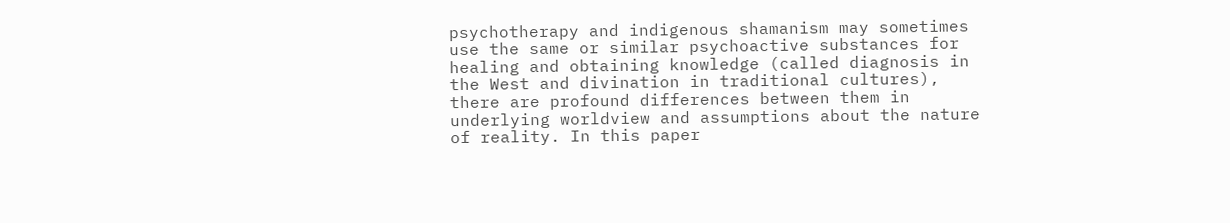psychotherapy and indigenous shamanism may sometimes use the same or similar psychoactive substances for healing and obtaining knowledge (called diagnosis in the West and divination in traditional cultures), there are profound differences between them in underlying worldview and assumptions about the nature of reality. In this paper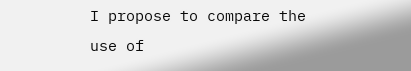I propose to compare the use of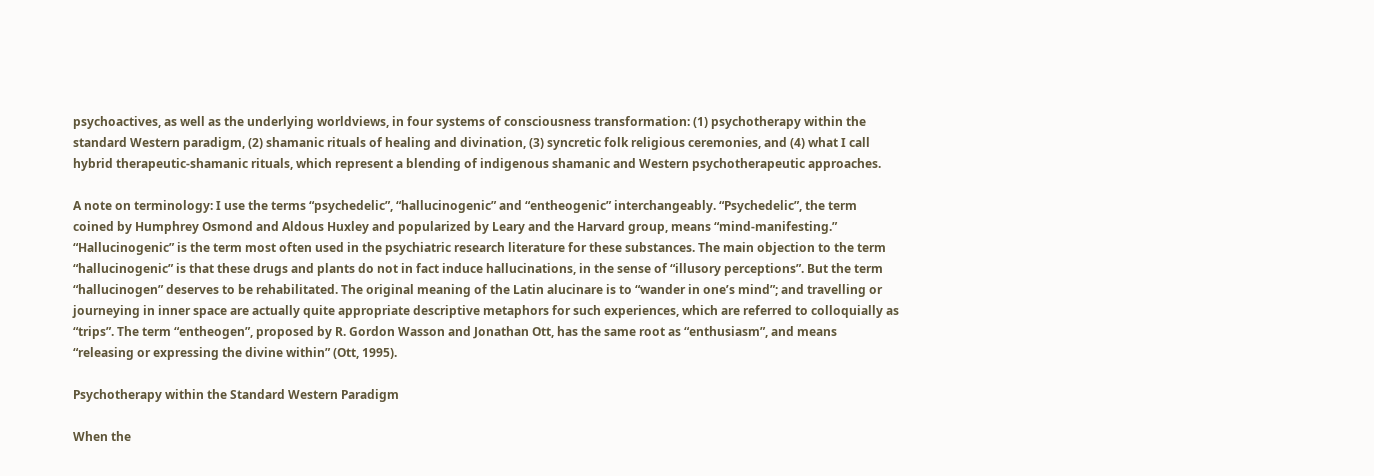psychoactives, as well as the underlying worldviews, in four systems of consciousness transformation: (1) psychotherapy within the standard Western paradigm, (2) shamanic rituals of healing and divination, (3) syncretic folk religious ceremonies, and (4) what I call hybrid therapeutic-shamanic rituals, which represent a blending of indigenous shamanic and Western psychotherapeutic approaches.

A note on terminology: I use the terms “psychedelic”, “hallucinogenic” and “entheogenic” interchangeably. “Psychedelic”, the term coined by Humphrey Osmond and Aldous Huxley and popularized by Leary and the Harvard group, means “mind-manifesting.” “Hallucinogenic” is the term most often used in the psychiatric research literature for these substances. The main objection to the term “hallucinogenic” is that these drugs and plants do not in fact induce hallucinations, in the sense of “illusory perceptions”. But the term “hallucinogen” deserves to be rehabilitated. The original meaning of the Latin alucinare is to “wander in one’s mind”; and travelling or journeying in inner space are actually quite appropriate descriptive metaphors for such experiences, which are referred to colloquially as “trips”. The term “entheogen”, proposed by R. Gordon Wasson and Jonathan Ott, has the same root as “enthusiasm”, and means “releasing or expressing the divine within” (Ott, 1995).

Psychotherapy within the Standard Western Paradigm

When the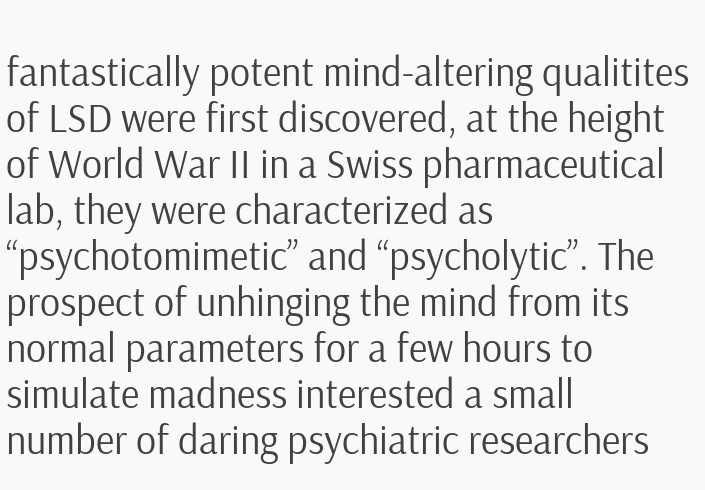fantastically potent mind-altering qualitites of LSD were first discovered, at the height of World War II in a Swiss pharmaceutical lab, they were characterized as “psychotomimetic” and “psycholytic”. The prospect of unhinging the mind from its normal parameters for a few hours to simulate madness interested a small number of daring psychiatric researchers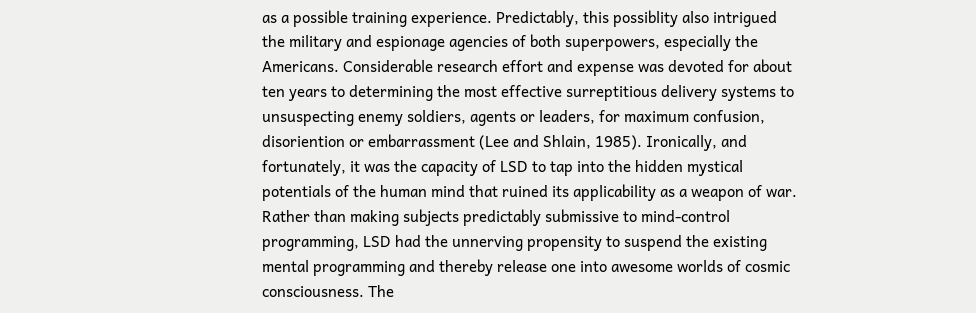as a possible training experience. Predictably, this possiblity also intrigued the military and espionage agencies of both superpowers, especially the Americans. Considerable research effort and expense was devoted for about ten years to determining the most effective surreptitious delivery systems to unsuspecting enemy soldiers, agents or leaders, for maximum confusion, disoriention or embarrassment (Lee and Shlain, 1985). Ironically, and fortunately, it was the capacity of LSD to tap into the hidden mystical potentials of the human mind that ruined its applicability as a weapon of war. Rather than making subjects predictably submissive to mind-control programming, LSD had the unnerving propensity to suspend the existing mental programming and thereby release one into awesome worlds of cosmic consciousness. The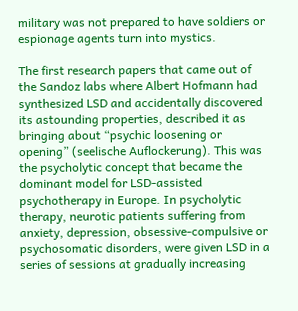military was not prepared to have soldiers or espionage agents turn into mystics.

The first research papers that came out of the Sandoz labs where Albert Hofmann had synthesized LSD and accidentally discovered its astounding properties, described it as bringing about “psychic loosening or opening” (seelische Auflockerung). This was the psycholytic concept that became the dominant model for LSD-assisted psychotherapy in Europe. In psycholytic therapy, neurotic patients suffering from anxiety, depression, obsessive-compulsive or psychosomatic disorders, were given LSD in a series of sessions at gradually increasing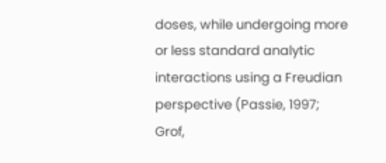doses, while undergoing more or less standard analytic interactions using a Freudian perspective (Passie, 1997; Grof,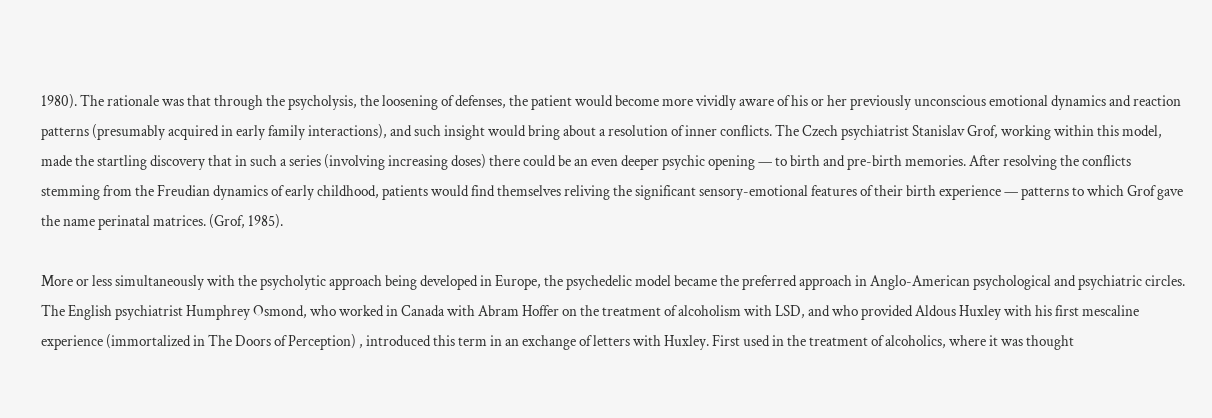1980). The rationale was that through the psycholysis, the loosening of defenses, the patient would become more vividly aware of his or her previously unconscious emotional dynamics and reaction patterns (presumably acquired in early family interactions), and such insight would bring about a resolution of inner conflicts. The Czech psychiatrist Stanislav Grof, working within this model, made the startling discovery that in such a series (involving increasing doses) there could be an even deeper psychic opening — to birth and pre-birth memories. After resolving the conflicts stemming from the Freudian dynamics of early childhood, patients would find themselves reliving the significant sensory-emotional features of their birth experience — patterns to which Grof gave the name perinatal matrices. (Grof, 1985).

More or less simultaneously with the psycholytic approach being developed in Europe, the psychedelic model became the preferred approach in Anglo-American psychological and psychiatric circles. The English psychiatrist Humphrey Osmond, who worked in Canada with Abram Hoffer on the treatment of alcoholism with LSD, and who provided Aldous Huxley with his first mescaline experience (immortalized in The Doors of Perception) , introduced this term in an exchange of letters with Huxley. First used in the treatment of alcoholics, where it was thought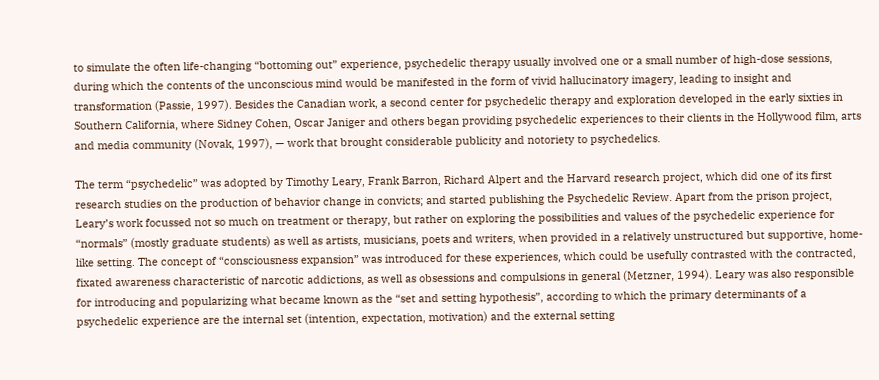to simulate the often life-changing “bottoming out” experience, psychedelic therapy usually involved one or a small number of high-dose sessions, during which the contents of the unconscious mind would be manifested in the form of vivid hallucinatory imagery, leading to insight and transformation (Passie, 1997). Besides the Canadian work, a second center for psychedelic therapy and exploration developed in the early sixties in Southern California, where Sidney Cohen, Oscar Janiger and others began providing psychedelic experiences to their clients in the Hollywood film, arts and media community (Novak, 1997), — work that brought considerable publicity and notoriety to psychedelics.

The term “psychedelic” was adopted by Timothy Leary, Frank Barron, Richard Alpert and the Harvard research project, which did one of its first research studies on the production of behavior change in convicts; and started publishing the Psychedelic Review. Apart from the prison project, Leary’s work focussed not so much on treatment or therapy, but rather on exploring the possibilities and values of the psychedelic experience for “normals” (mostly graduate students) as well as artists, musicians, poets and writers, when provided in a relatively unstructured but supportive, home-like setting. The concept of “consciousness expansion” was introduced for these experiences, which could be usefully contrasted with the contracted, fixated awareness characteristic of narcotic addictions, as well as obsessions and compulsions in general (Metzner, 1994). Leary was also responsible for introducing and popularizing what became known as the “set and setting hypothesis”, according to which the primary determinants of a psychedelic experience are the internal set (intention, expectation, motivation) and the external setting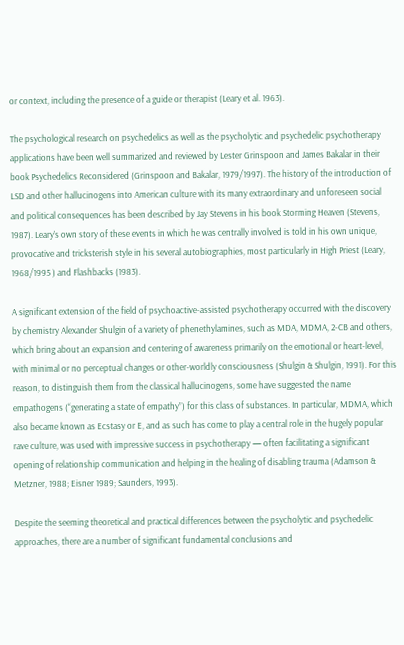or context, including the presence of a guide or therapist (Leary et al. 1963).

The psychological research on psychedelics as well as the psycholytic and psychedelic psychotherapy applications have been well summarized and reviewed by Lester Grinspoon and James Bakalar in their book Psychedelics Reconsidered (Grinspoon and Bakalar, 1979/1997). The history of the introduction of LSD and other hallucinogens into American culture with its many extraordinary and unforeseen social and political consequences has been described by Jay Stevens in his book Storming Heaven (Stevens, 1987). Leary’s own story of these events in which he was centrally involved is told in his own unique, provocative and tricksterish style in his several autobiographies, most particularly in High Priest (Leary, 1968/1995 ) and Flashbacks (1983).

A significant extension of the field of psychoactive-assisted psychotherapy occurred with the discovery by chemistry Alexander Shulgin of a variety of phenethylamines, such as MDA, MDMA, 2-CB and others, which bring about an expansion and centering of awareness primarily on the emotional or heart-level, with minimal or no perceptual changes or other-worldly consciousness (Shulgin & Shulgin, 1991). For this reason, to distinguish them from the classical hallucinogens, some have suggested the name empathogens (“generating a state of empathy”) for this class of substances. In particular, MDMA, which also became known as Ecstasy or E, and as such has come to play a central role in the hugely popular rave culture, was used with impressive success in psychotherapy — often facilitating a significant opening of relationship communication and helping in the healing of disabling trauma (Adamson & Metzner, 1988; Eisner 1989; Saunders, 1993).

Despite the seeming theoretical and practical differences between the psycholytic and psychedelic approaches, there are a number of significant fundamental conclusions and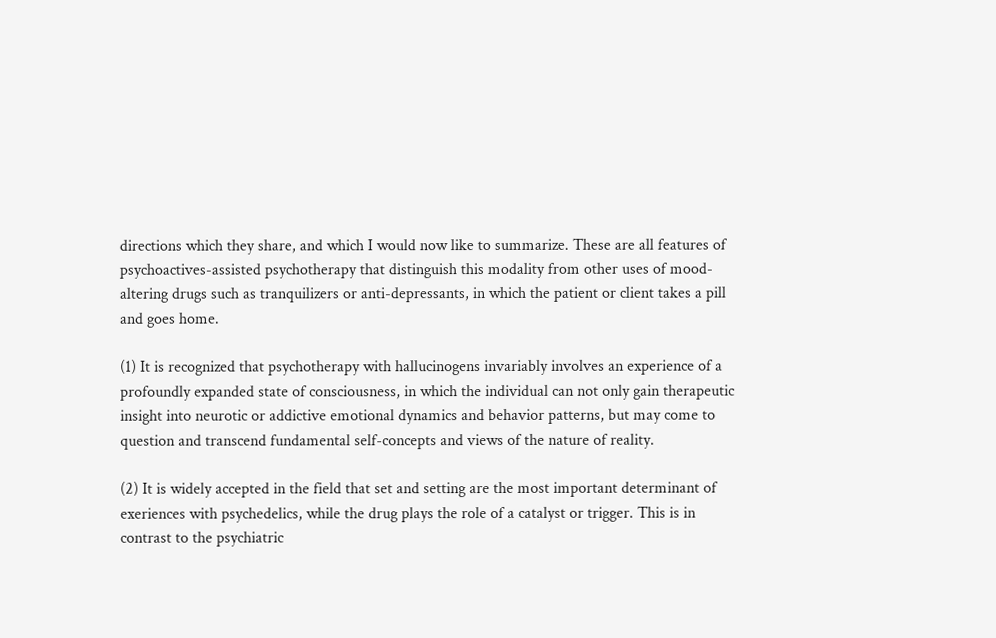directions which they share, and which I would now like to summarize. These are all features of psychoactives-assisted psychotherapy that distinguish this modality from other uses of mood-altering drugs such as tranquilizers or anti-depressants, in which the patient or client takes a pill and goes home.

(1) It is recognized that psychotherapy with hallucinogens invariably involves an experience of a profoundly expanded state of consciousness, in which the individual can not only gain therapeutic insight into neurotic or addictive emotional dynamics and behavior patterns, but may come to question and transcend fundamental self-concepts and views of the nature of reality.

(2) It is widely accepted in the field that set and setting are the most important determinant of exeriences with psychedelics, while the drug plays the role of a catalyst or trigger. This is in contrast to the psychiatric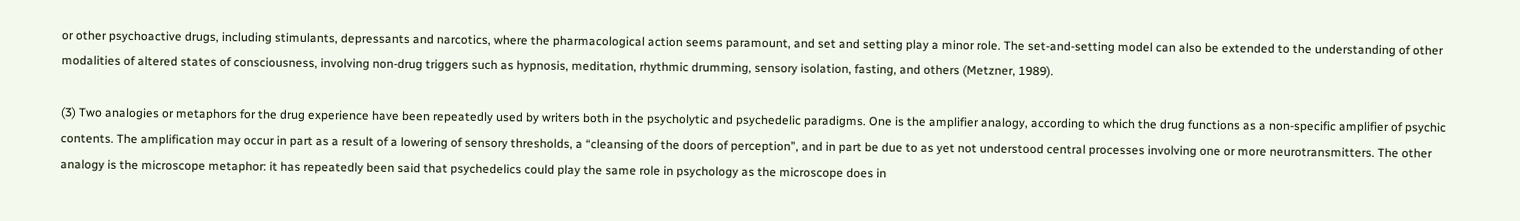or other psychoactive drugs, including stimulants, depressants and narcotics, where the pharmacological action seems paramount, and set and setting play a minor role. The set-and-setting model can also be extended to the understanding of other modalities of altered states of consciousness, involving non-drug triggers such as hypnosis, meditation, rhythmic drumming, sensory isolation, fasting, and others (Metzner, 1989).

(3) Two analogies or metaphors for the drug experience have been repeatedly used by writers both in the psycholytic and psychedelic paradigms. One is the amplifier analogy, according to which the drug functions as a non-specific amplifier of psychic contents. The amplification may occur in part as a result of a lowering of sensory thresholds, a “cleansing of the doors of perception”, and in part be due to as yet not understood central processes involving one or more neurotransmitters. The other analogy is the microscope metaphor: it has repeatedly been said that psychedelics could play the same role in psychology as the microscope does in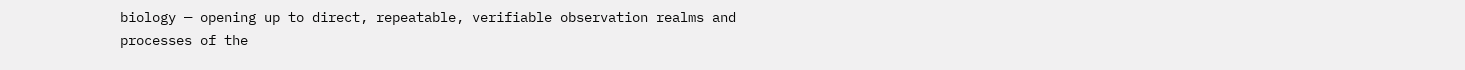biology — opening up to direct, repeatable, verifiable observation realms and processes of the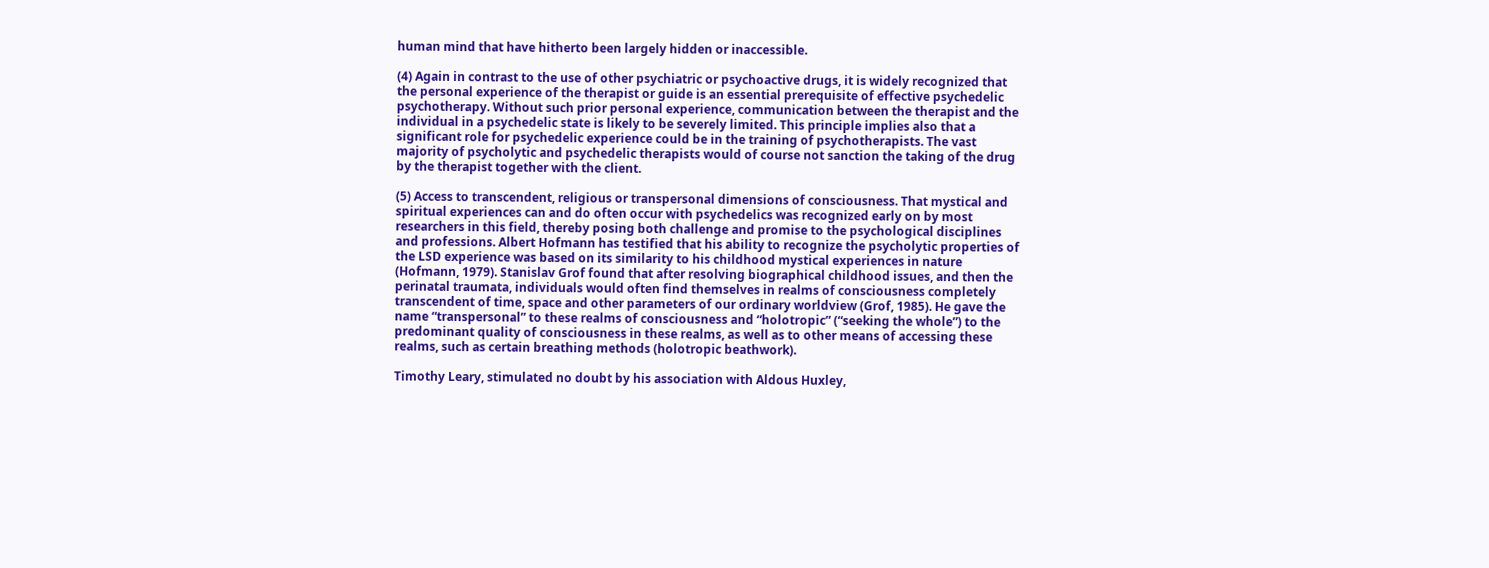human mind that have hitherto been largely hidden or inaccessible.

(4) Again in contrast to the use of other psychiatric or psychoactive drugs, it is widely recognized that the personal experience of the therapist or guide is an essential prerequisite of effective psychedelic psychotherapy. Without such prior personal experience, communication between the therapist and the individual in a psychedelic state is likely to be severely limited. This principle implies also that a significant role for psychedelic experience could be in the training of psychotherapists. The vast majority of psycholytic and psychedelic therapists would of course not sanction the taking of the drug by the therapist together with the client.

(5) Access to transcendent, religious or transpersonal dimensions of consciousness. That mystical and spiritual experiences can and do often occur with psychedelics was recognized early on by most researchers in this field, thereby posing both challenge and promise to the psychological disciplines and professions. Albert Hofmann has testified that his ability to recognize the psycholytic properties of the LSD experience was based on its similarity to his childhood mystical experiences in nature (Hofmann, 1979). Stanislav Grof found that after resolving biographical childhood issues, and then the perinatal traumata, individuals would often find themselves in realms of consciousness completely transcendent of time, space and other parameters of our ordinary worldview (Grof, 1985). He gave the name “transpersonal” to these realms of consciousness and “holotropic” (“seeking the whole”) to the predominant quality of consciousness in these realms, as well as to other means of accessing these realms, such as certain breathing methods (holotropic beathwork).

Timothy Leary, stimulated no doubt by his association with Aldous Huxley,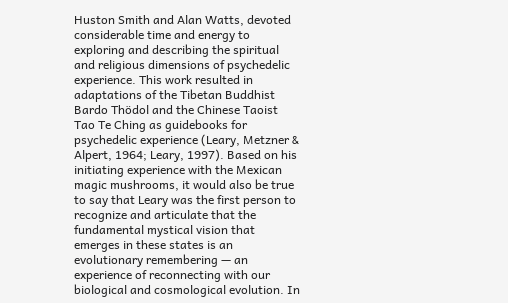Huston Smith and Alan Watts, devoted considerable time and energy to exploring and describing the spiritual and religious dimensions of psychedelic experience. This work resulted in adaptations of the Tibetan Buddhist Bardo Thödol and the Chinese Taoist Tao Te Ching as guidebooks for psychedelic experience (Leary, Metzner & Alpert, 1964; Leary, 1997). Based on his initiating experience with the Mexican magic mushrooms, it would also be true to say that Leary was the first person to recognize and articulate that the fundamental mystical vision that emerges in these states is an evolutionary remembering — an experience of reconnecting with our biological and cosmological evolution. In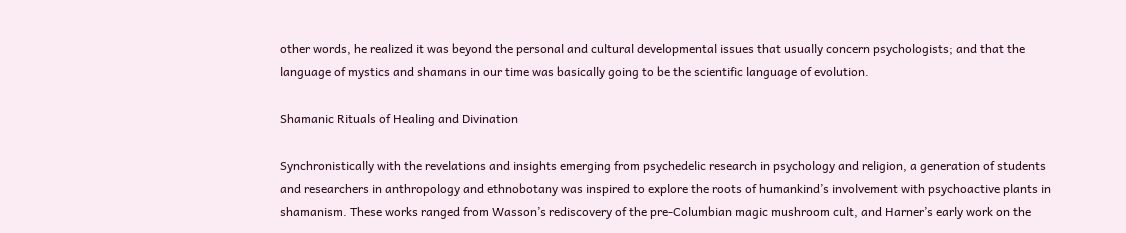other words, he realized it was beyond the personal and cultural developmental issues that usually concern psychologists; and that the language of mystics and shamans in our time was basically going to be the scientific language of evolution.

Shamanic Rituals of Healing and Divination

Synchronistically with the revelations and insights emerging from psychedelic research in psychology and religion, a generation of students and researchers in anthropology and ethnobotany was inspired to explore the roots of humankind’s involvement with psychoactive plants in shamanism. These works ranged from Wasson’s rediscovery of the pre-Columbian magic mushroom cult, and Harner’s early work on the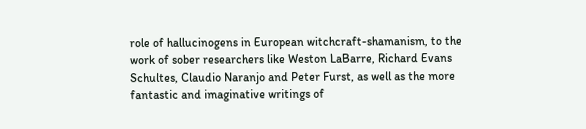role of hallucinogens in European witchcraft-shamanism, to the work of sober researchers like Weston LaBarre, Richard Evans Schultes, Claudio Naranjo and Peter Furst, as well as the more fantastic and imaginative writings of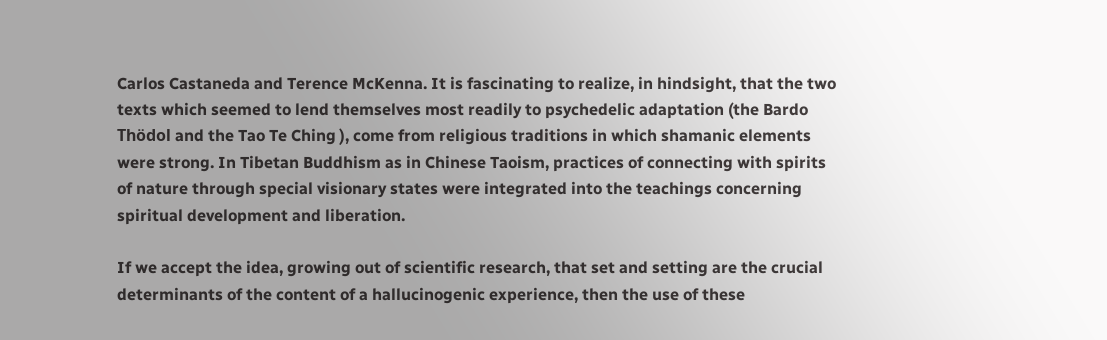Carlos Castaneda and Terence McKenna. It is fascinating to realize, in hindsight, that the two texts which seemed to lend themselves most readily to psychedelic adaptation (the Bardo Thödol and the Tao Te Ching ), come from religious traditions in which shamanic elements were strong. In Tibetan Buddhism as in Chinese Taoism, practices of connecting with spirits of nature through special visionary states were integrated into the teachings concerning spiritual development and liberation.

If we accept the idea, growing out of scientific research, that set and setting are the crucial determinants of the content of a hallucinogenic experience, then the use of these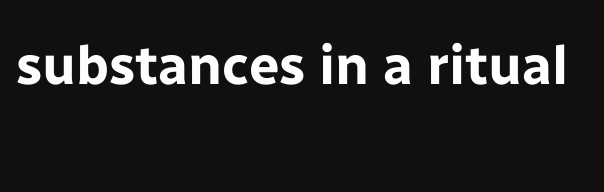substances in a ritual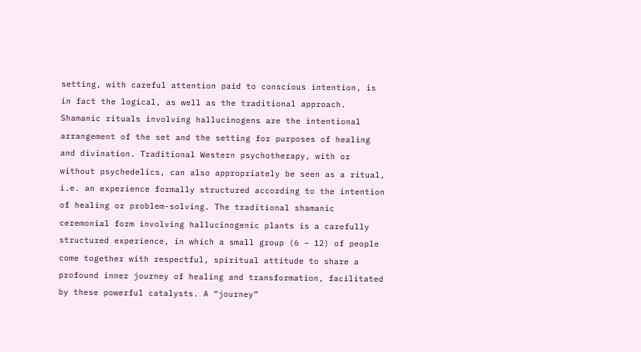setting, with careful attention paid to conscious intention, is in fact the logical, as well as the traditional approach. Shamanic rituals involving hallucinogens are the intentional arrangement of the set and the setting for purposes of healing and divination. Traditional Western psychotherapy, with or without psychedelics, can also appropriately be seen as a ritual, i.e. an experience formally structured according to the intention of healing or problem-solving. The traditional shamanic ceremonial form involving hallucinogenic plants is a carefully structured experience, in which a small group (6 – 12) of people come together with respectful, spiritual attitude to share a profound inner journey of healing and transformation, facilitated by these powerful catalysts. A “journey”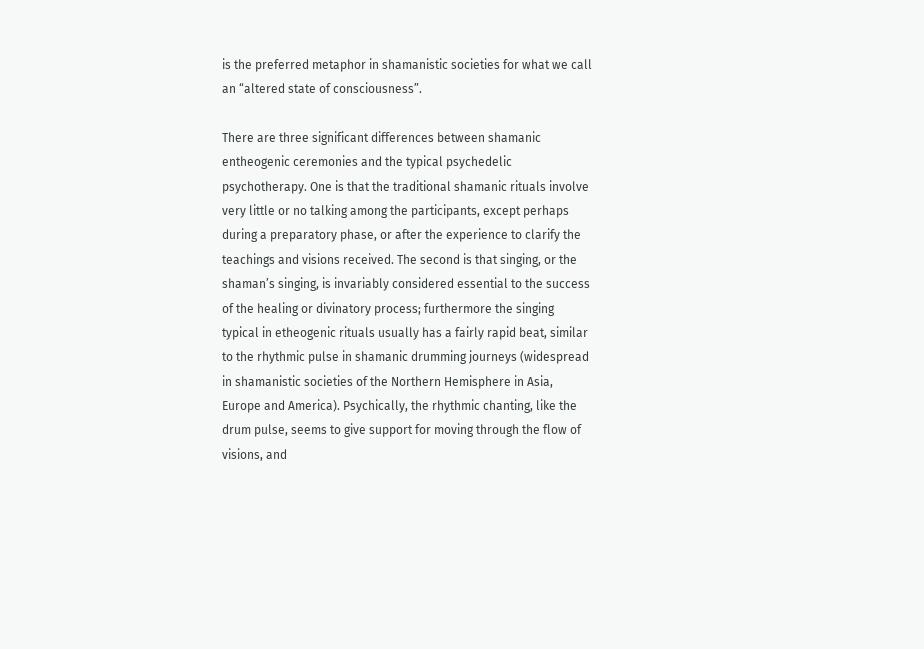is the preferred metaphor in shamanistic societies for what we call an “altered state of consciousness”.

There are three significant differences between shamanic entheogenic ceremonies and the typical psychedelic psychotherapy. One is that the traditional shamanic rituals involve very little or no talking among the participants, except perhaps during a preparatory phase, or after the experience to clarify the teachings and visions received. The second is that singing, or the shaman’s singing, is invariably considered essential to the success of the healing or divinatory process; furthermore the singing typical in etheogenic rituals usually has a fairly rapid beat, similar to the rhythmic pulse in shamanic drumming journeys (widespread in shamanistic societies of the Northern Hemisphere in Asia, Europe and America). Psychically, the rhythmic chanting, like the drum pulse, seems to give support for moving through the flow of visions, and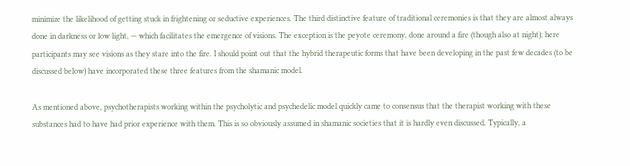minimize the likelihood of getting stuck in frightening or seductive experiences. The third distinctive feature of traditional ceremonies is that they are almost always done in darkness or low light, — which facilitates the emergence of visions. The exception is the peyote ceremony, done around a fire (though also at night); here participants may see visions as they stare into the fire. I should point out that the hybrid therapeutic forms that have been developing in the past few decades (to be discussed below) have incorporated these three features from the shamanic model.

As mentioned above, psychotherapists working within the psycholytic and psychedelic model quickly came to consensus that the therapist working with these substances had to have had prior experience with them. This is so obviously assumed in shamanic societies that it is hardly even discussed. Typically, a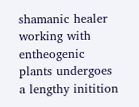shamanic healer working with entheogenic plants undergoes a lengthy initition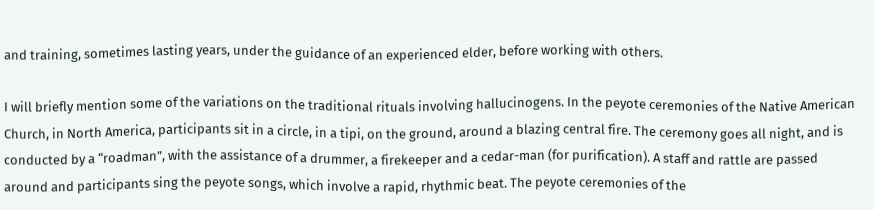and training, sometimes lasting years, under the guidance of an experienced elder, before working with others.

I will briefly mention some of the variations on the traditional rituals involving hallucinogens. In the peyote ceremonies of the Native American Church, in North America, participants sit in a circle, in a tipi, on the ground, around a blazing central fire. The ceremony goes all night, and is conducted by a “roadman”, with the assistance of a drummer, a firekeeper and a cedar-man (for purification). A staff and rattle are passed around and participants sing the peyote songs, which involve a rapid, rhythmic beat. The peyote ceremonies of the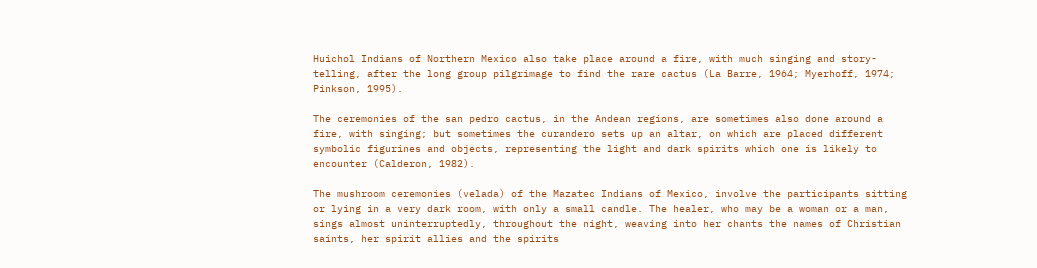Huichol Indians of Northern Mexico also take place around a fire, with much singing and story-telling, after the long group pilgrimage to find the rare cactus (La Barre, 1964; Myerhoff, 1974; Pinkson, 1995).

The ceremonies of the san pedro cactus, in the Andean regions, are sometimes also done around a fire, with singing; but sometimes the curandero sets up an altar, on which are placed different symbolic figurines and objects, representing the light and dark spirits which one is likely to encounter (Calderon, 1982).

The mushroom ceremonies (velada) of the Mazatec Indians of Mexico, involve the participants sitting or lying in a very dark room, with only a small candle. The healer, who may be a woman or a man, sings almost uninterruptedly, throughout the night, weaving into her chants the names of Christian saints, her spirit allies and the spirits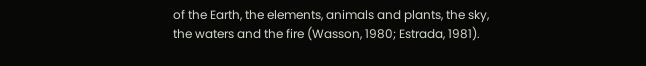of the Earth, the elements, animals and plants, the sky, the waters and the fire (Wasson, 1980; Estrada, 1981).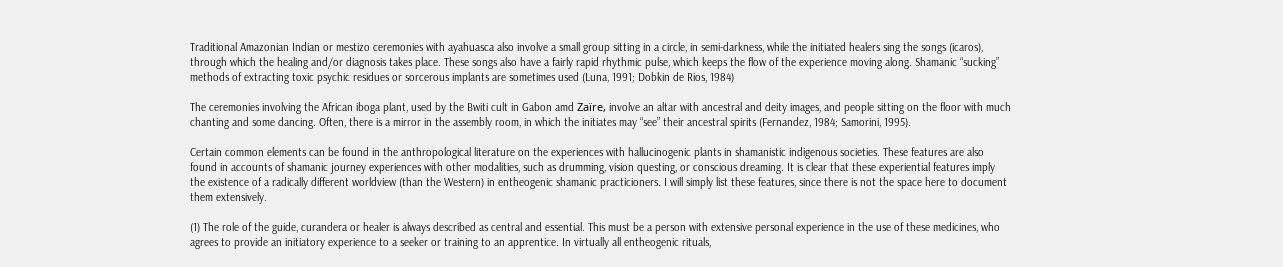Traditional Amazonian Indian or mestizo ceremonies with ayahuasca also involve a small group sitting in a circle, in semi-darkness, while the initiated healers sing the songs (icaros), through which the healing and/or diagnosis takes place. These songs also have a fairly rapid rhythmic pulse, which keeps the flow of the experience moving along. Shamanic “sucking” methods of extracting toxic psychic residues or sorcerous implants are sometimes used (Luna, 1991; Dobkin de Rios, 1984)

The ceremonies involving the African iboga plant, used by the Bwiti cult in Gabon amd Zaïre, involve an altar with ancestral and deity images, and people sitting on the floor with much chanting and some dancing. Often, there is a mirror in the assembly room, in which the initiates may “see” their ancestral spirits (Fernandez, 1984; Samorini, 1995).

Certain common elements can be found in the anthropological literature on the experiences with hallucinogenic plants in shamanistic indigenous societies. These features are also found in accounts of shamanic journey experiences with other modalities, such as drumming, vision questing, or conscious dreaming. It is clear that these experiential features imply the existence of a radically different worldview (than the Western) in entheogenic shamanic practicioners. I will simply list these features, since there is not the space here to document them extensively.

(1) The role of the guide, curandera or healer is always described as central and essential. This must be a person with extensive personal experience in the use of these medicines, who agrees to provide an initiatory experience to a seeker or training to an apprentice. In virtually all entheogenic rituals,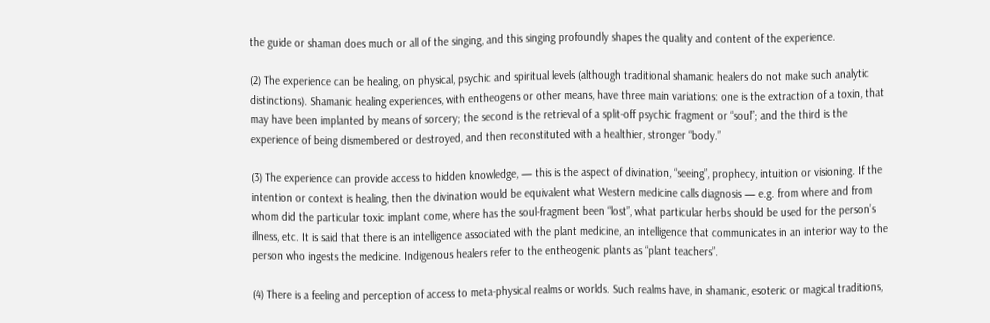the guide or shaman does much or all of the singing, and this singing profoundly shapes the quality and content of the experience.

(2) The experience can be healing, on physical, psychic and spiritual levels (although traditional shamanic healers do not make such analytic distinctions). Shamanic healing experiences, with entheogens or other means, have three main variations: one is the extraction of a toxin, that may have been implanted by means of sorcery; the second is the retrieval of a split-off psychic fragment or “soul”; and the third is the experience of being dismembered or destroyed, and then reconstituted with a healthier, stronger “body.”

(3) The experience can provide access to hidden knowledge, — this is the aspect of divination, “seeing”, prophecy, intuition or visioning. If the intention or context is healing, then the divination would be equivalent what Western medicine calls diagnosis — e.g. from where and from whom did the particular toxic implant come, where has the soul-fragment been “lost”, what particular herbs should be used for the person’s illness, etc. It is said that there is an intelligence associated with the plant medicine, an intelligence that communicates in an interior way to the person who ingests the medicine. Indigenous healers refer to the entheogenic plants as “plant teachers”.

(4) There is a feeling and perception of access to meta-physical realms or worlds. Such realms have, in shamanic, esoteric or magical traditions,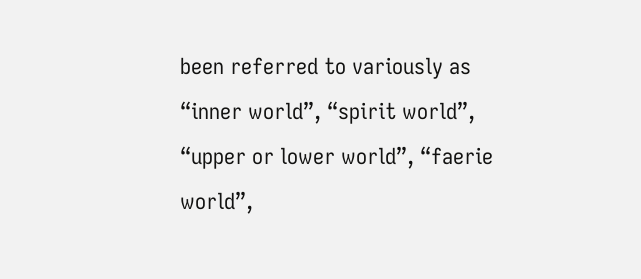been referred to variously as “inner world”, “spirit world”, “upper or lower world”, “faerie world”,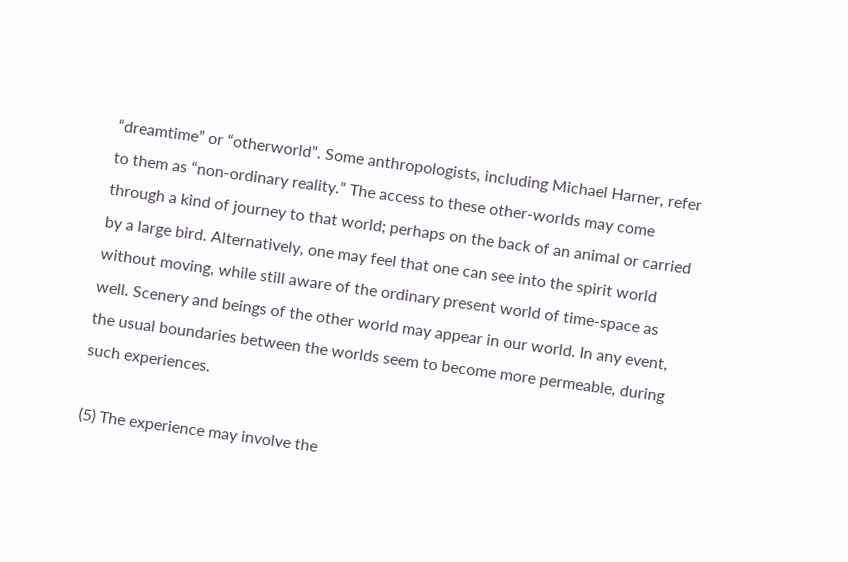“dreamtime” or “otherworld”. Some anthropologists, including Michael Harner, refer to them as “non-ordinary reality.” The access to these other-worlds may come through a kind of journey to that world; perhaps on the back of an animal or carried by a large bird. Alternatively, one may feel that one can see into the spirit world without moving, while still aware of the ordinary present world of time-space as well. Scenery and beings of the other world may appear in our world. In any event, the usual boundaries between the worlds seem to become more permeable, during such experiences.

(5) The experience may involve the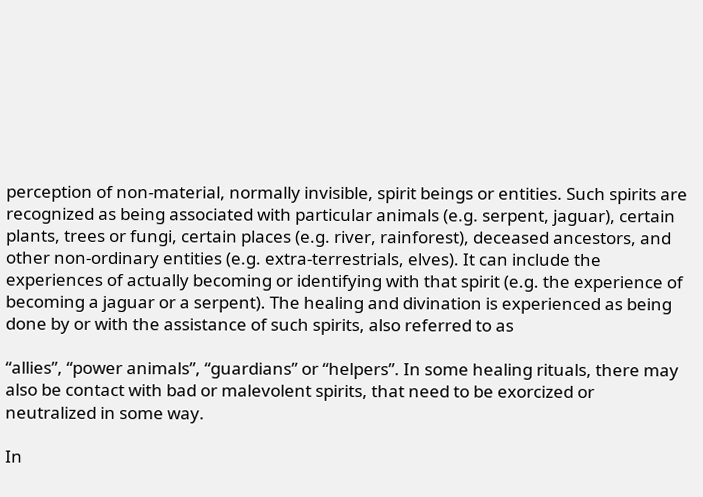perception of non-material, normally invisible, spirit beings or entities. Such spirits are recognized as being associated with particular animals (e.g. serpent, jaguar), certain plants, trees or fungi, certain places (e.g. river, rainforest), deceased ancestors, and other non-ordinary entities (e.g. extra-terrestrials, elves). It can include the experiences of actually becoming or identifying with that spirit (e.g. the experience of becoming a jaguar or a serpent). The healing and divination is experienced as being done by or with the assistance of such spirits, also referred to as

“allies”, “power animals”, “guardians” or “helpers”. In some healing rituals, there may also be contact with bad or malevolent spirits, that need to be exorcized or neutralized in some way.

In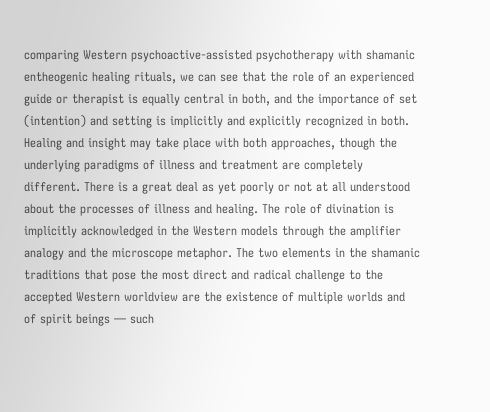comparing Western psychoactive-assisted psychotherapy with shamanic entheogenic healing rituals, we can see that the role of an experienced guide or therapist is equally central in both, and the importance of set (intention) and setting is implicitly and explicitly recognized in both. Healing and insight may take place with both approaches, though the underlying paradigms of illness and treatment are completely different. There is a great deal as yet poorly or not at all understood about the processes of illness and healing. The role of divination is implicitly acknowledged in the Western models through the amplifier analogy and the microscope metaphor. The two elements in the shamanic traditions that pose the most direct and radical challenge to the accepted Western worldview are the existence of multiple worlds and of spirit beings — such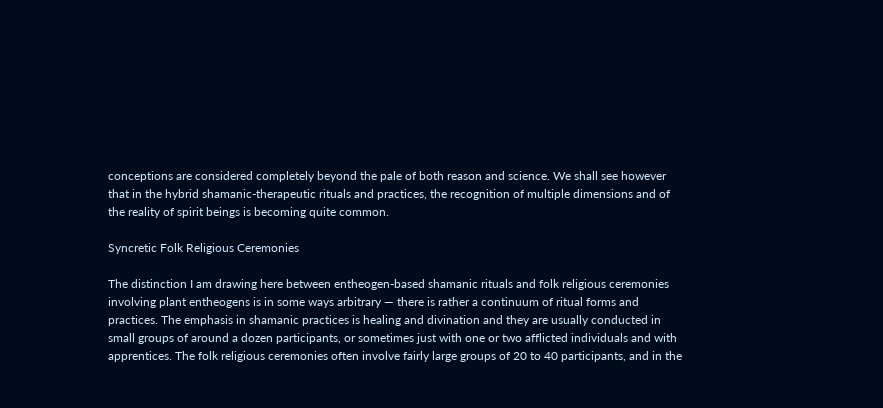conceptions are considered completely beyond the pale of both reason and science. We shall see however that in the hybrid shamanic-therapeutic rituals and practices, the recognition of multiple dimensions and of the reality of spirit beings is becoming quite common.

Syncretic Folk Religious Ceremonies

The distinction I am drawing here between entheogen-based shamanic rituals and folk religious ceremonies involving plant entheogens is in some ways arbitrary — there is rather a continuum of ritual forms and practices. The emphasis in shamanic practices is healing and divination and they are usually conducted in small groups of around a dozen participants, or sometimes just with one or two afflicted individuals and with apprentices. The folk religious ceremonies often involve fairly large groups of 20 to 40 participants, and in the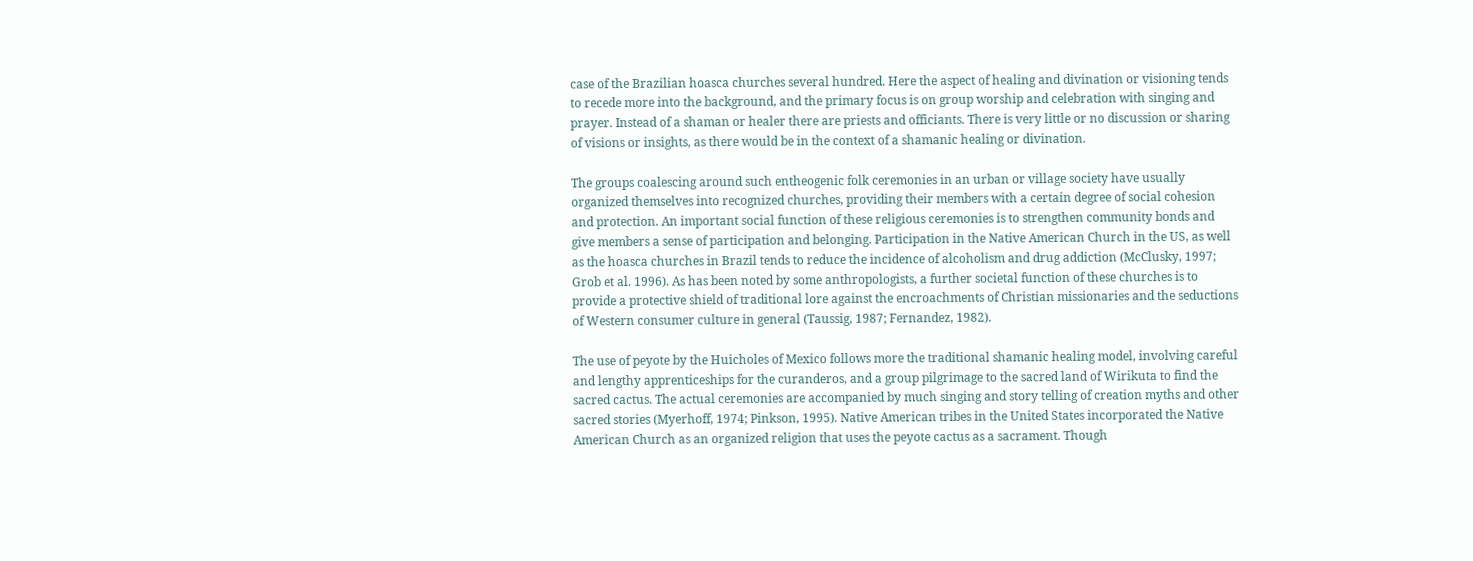case of the Brazilian hoasca churches several hundred. Here the aspect of healing and divination or visioning tends to recede more into the background, and the primary focus is on group worship and celebration with singing and prayer. Instead of a shaman or healer there are priests and officiants. There is very little or no discussion or sharing of visions or insights, as there would be in the context of a shamanic healing or divination.

The groups coalescing around such entheogenic folk ceremonies in an urban or village society have usually organized themselves into recognized churches, providing their members with a certain degree of social cohesion and protection. An important social function of these religious ceremonies is to strengthen community bonds and give members a sense of participation and belonging. Participation in the Native American Church in the US, as well as the hoasca churches in Brazil tends to reduce the incidence of alcoholism and drug addiction (McClusky, 1997; Grob et al. 1996). As has been noted by some anthropologists, a further societal function of these churches is to provide a protective shield of traditional lore against the encroachments of Christian missionaries and the seductions of Western consumer culture in general (Taussig, 1987; Fernandez, 1982).

The use of peyote by the Huicholes of Mexico follows more the traditional shamanic healing model, involving careful and lengthy apprenticeships for the curanderos, and a group pilgrimage to the sacred land of Wirikuta to find the sacred cactus. The actual ceremonies are accompanied by much singing and story telling of creation myths and other sacred stories (Myerhoff, 1974; Pinkson, 1995). Native American tribes in the United States incorporated the Native American Church as an organized religion that uses the peyote cactus as a sacrament. Though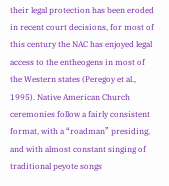their legal protection has been eroded in recent court decisions, for most of this century the NAC has enjoyed legal access to the entheogens in most of the Western states (Peregoy et al., 1995). Native American Church ceremonies follow a fairly consistent format, with a “roadman” presiding, and with almost constant singing of traditional peyote songs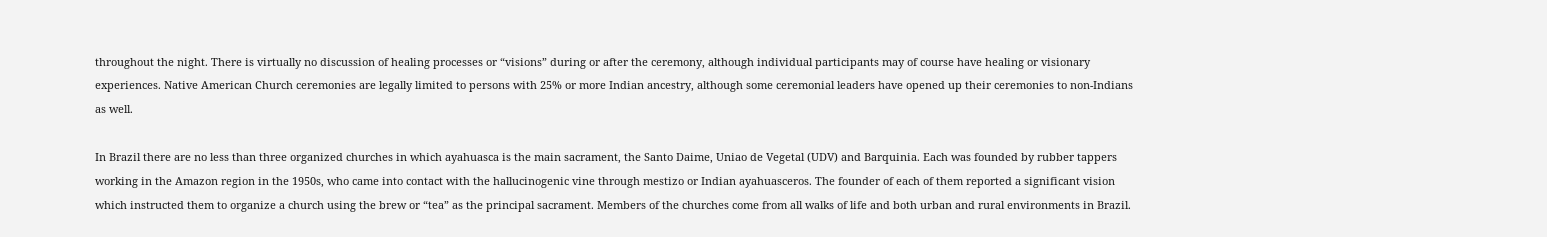throughout the night. There is virtually no discussion of healing processes or “visions” during or after the ceremony, although individual participants may of course have healing or visionary experiences. Native American Church ceremonies are legally limited to persons with 25% or more Indian ancestry, although some ceremonial leaders have opened up their ceremonies to non-Indians as well.

In Brazil there are no less than three organized churches in which ayahuasca is the main sacrament, the Santo Daime, Uniao de Vegetal (UDV) and Barquinia. Each was founded by rubber tappers working in the Amazon region in the 1950s, who came into contact with the hallucinogenic vine through mestizo or Indian ayahuasceros. The founder of each of them reported a significant vision which instructed them to organize a church using the brew or “tea” as the principal sacrament. Members of the churches come from all walks of life and both urban and rural environments in Brazil.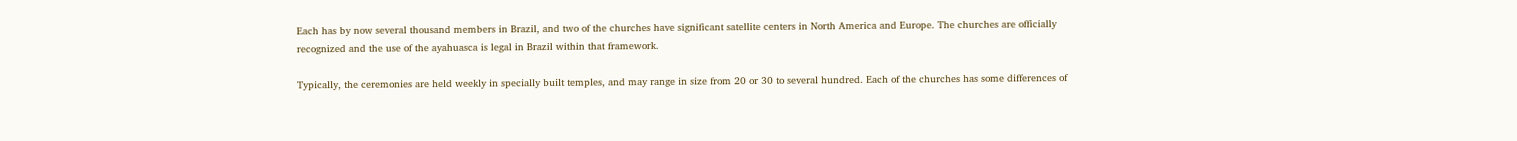Each has by now several thousand members in Brazil, and two of the churches have significant satellite centers in North America and Europe. The churches are officially recognized and the use of the ayahuasca is legal in Brazil within that framework.

Typically, the ceremonies are held weekly in specially built temples, and may range in size from 20 or 30 to several hundred. Each of the churches has some differences of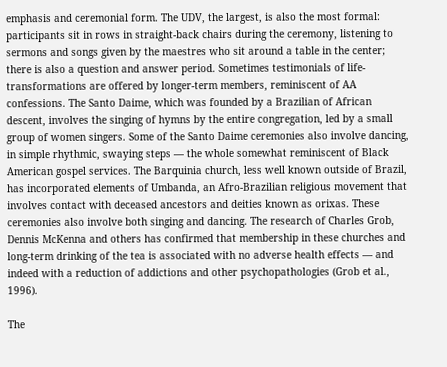emphasis and ceremonial form. The UDV, the largest, is also the most formal: participants sit in rows in straight-back chairs during the ceremony, listening to sermons and songs given by the maestres who sit around a table in the center; there is also a question and answer period. Sometimes testimonials of life-transformations are offered by longer-term members, reminiscent of AA confessions. The Santo Daime, which was founded by a Brazilian of African descent, involves the singing of hymns by the entire congregation, led by a small group of women singers. Some of the Santo Daime ceremonies also involve dancing, in simple rhythmic, swaying steps — the whole somewhat reminiscent of Black American gospel services. The Barquinia church, less well known outside of Brazil, has incorporated elements of Umbanda, an Afro-Brazilian religious movement that involves contact with deceased ancestors and deities known as orixas. These ceremonies also involve both singing and dancing. The research of Charles Grob, Dennis McKenna and others has confirmed that membership in these churches and long-term drinking of the tea is associated with no adverse health effects — and indeed with a reduction of addictions and other psychopathologies (Grob et al., 1996).

The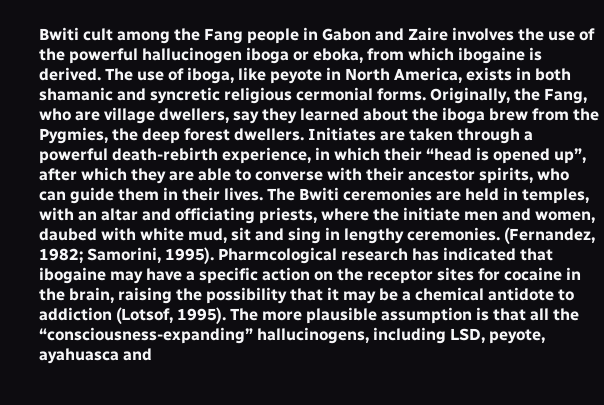Bwiti cult among the Fang people in Gabon and Zaire involves the use of the powerful hallucinogen iboga or eboka, from which ibogaine is derived. The use of iboga, like peyote in North America, exists in both shamanic and syncretic religious cermonial forms. Originally, the Fang, who are village dwellers, say they learned about the iboga brew from the Pygmies, the deep forest dwellers. Initiates are taken through a powerful death-rebirth experience, in which their “head is opened up”, after which they are able to converse with their ancestor spirits, who can guide them in their lives. The Bwiti ceremonies are held in temples, with an altar and officiating priests, where the initiate men and women, daubed with white mud, sit and sing in lengthy ceremonies. (Fernandez, 1982; Samorini, 1995). Pharmcological research has indicated that ibogaine may have a specific action on the receptor sites for cocaine in the brain, raising the possibility that it may be a chemical antidote to addiction (Lotsof, 1995). The more plausible assumption is that all the “consciousness-expanding” hallucinogens, including LSD, peyote, ayahuasca and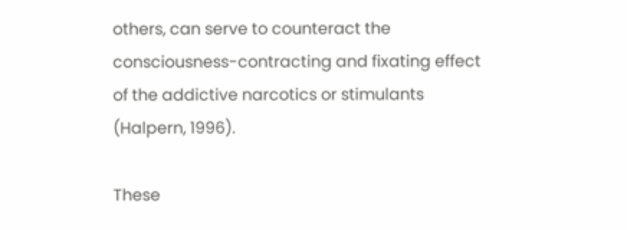others, can serve to counteract the consciousness-contracting and fixating effect of the addictive narcotics or stimulants (Halpern, 1996).

These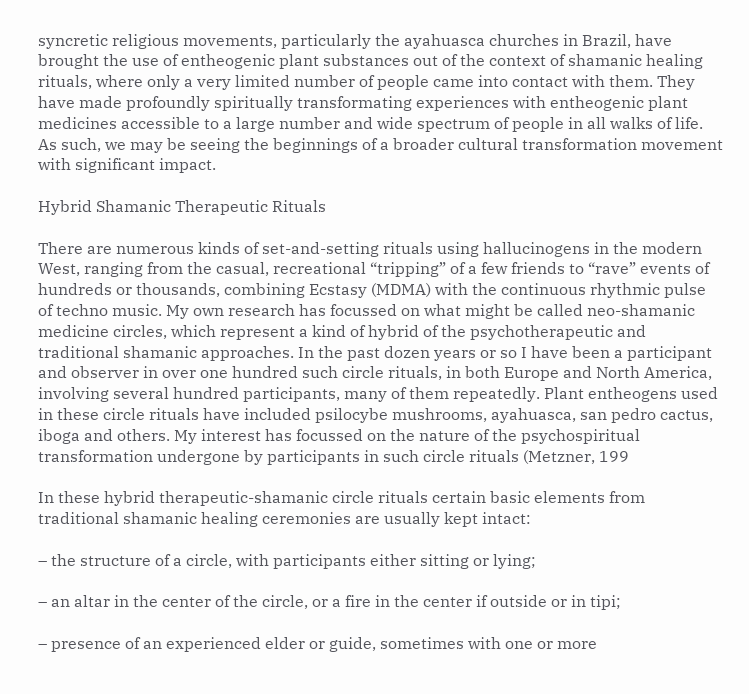syncretic religious movements, particularly the ayahuasca churches in Brazil, have brought the use of entheogenic plant substances out of the context of shamanic healing rituals, where only a very limited number of people came into contact with them. They have made profoundly spiritually transformating experiences with entheogenic plant medicines accessible to a large number and wide spectrum of people in all walks of life. As such, we may be seeing the beginnings of a broader cultural transformation movement with significant impact.

Hybrid Shamanic Therapeutic Rituals

There are numerous kinds of set-and-setting rituals using hallucinogens in the modern West, ranging from the casual, recreational “tripping” of a few friends to “rave” events of hundreds or thousands, combining Ecstasy (MDMA) with the continuous rhythmic pulse of techno music. My own research has focussed on what might be called neo-shamanic medicine circles, which represent a kind of hybrid of the psychotherapeutic and traditional shamanic approaches. In the past dozen years or so I have been a participant and observer in over one hundred such circle rituals, in both Europe and North America, involving several hundred participants, many of them repeatedly. Plant entheogens used in these circle rituals have included psilocybe mushrooms, ayahuasca, san pedro cactus, iboga and others. My interest has focussed on the nature of the psychospiritual transformation undergone by participants in such circle rituals (Metzner, 199

In these hybrid therapeutic-shamanic circle rituals certain basic elements from traditional shamanic healing ceremonies are usually kept intact:

– the structure of a circle, with participants either sitting or lying;

– an altar in the center of the circle, or a fire in the center if outside or in tipi;

– presence of an experienced elder or guide, sometimes with one or more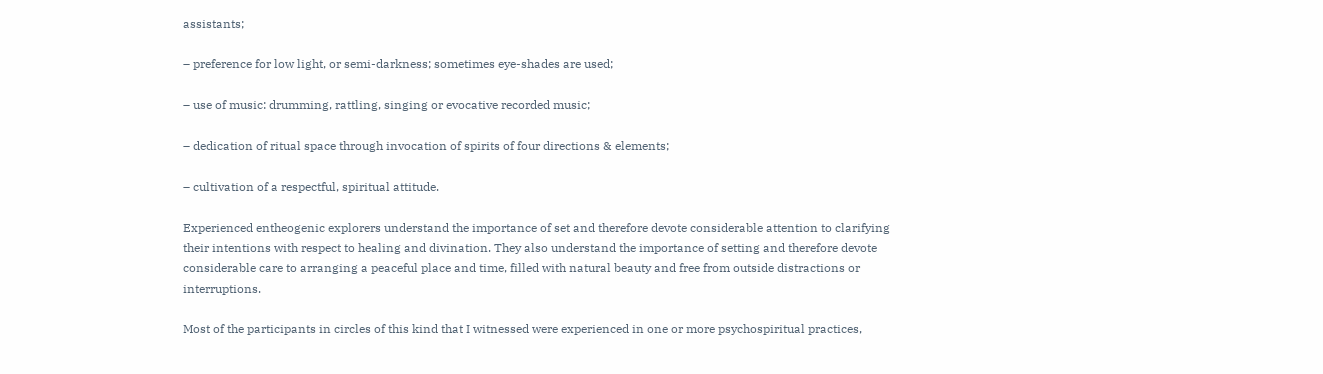assistants;

– preference for low light, or semi-darkness; sometimes eye-shades are used;

– use of music: drumming, rattling, singing or evocative recorded music;

– dedication of ritual space through invocation of spirits of four directions & elements;

– cultivation of a respectful, spiritual attitude.

Experienced entheogenic explorers understand the importance of set and therefore devote considerable attention to clarifying their intentions with respect to healing and divination. They also understand the importance of setting and therefore devote considerable care to arranging a peaceful place and time, filled with natural beauty and free from outside distractions or interruptions.

Most of the participants in circles of this kind that I witnessed were experienced in one or more psychospiritual practices,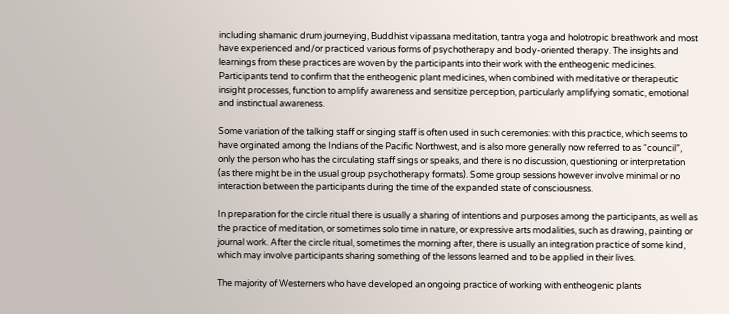including shamanic drum journeying, Buddhist vipassana meditation, tantra yoga and holotropic breathwork and most have experienced and/or practiced various forms of psychotherapy and body-oriented therapy. The insights and learnings from these practices are woven by the participants into their work with the entheogenic medicines. Participants tend to confirm that the entheogenic plant medicines, when combined with meditative or therapeutic insight processes, function to amplify awareness and sensitize perception, particularly amplifying somatic, emotional and instinctual awareness.

Some variation of the talking staff or singing staff is often used in such ceremonies: with this practice, which seems to have orginated among the Indians of the Pacific Northwest, and is also more generally now referred to as “council”, only the person who has the circulating staff sings or speaks, and there is no discussion, questioning or interpretation (as there might be in the usual group psychotherapy formats). Some group sessions however involve minimal or no interaction between the participants during the time of the expanded state of consciousness.

In preparation for the circle ritual there is usually a sharing of intentions and purposes among the participants, as well as the practice of meditation, or sometimes solo time in nature, or expressive arts modalities, such as drawing, painting or journal work. After the circle ritual, sometimes the morning after, there is usually an integration practice of some kind, which may involve participants sharing something of the lessons learned and to be applied in their lives.

The majority of Westerners who have developed an ongoing practice of working with entheogenic plants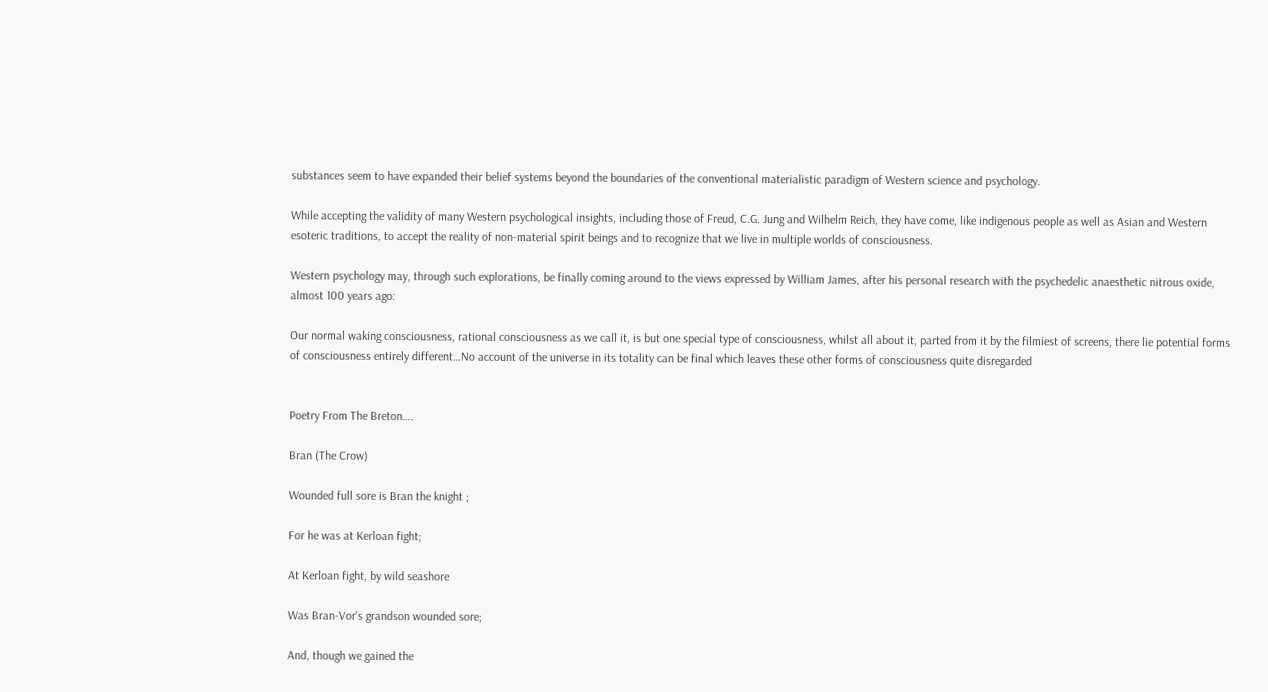substances seem to have expanded their belief systems beyond the boundaries of the conventional materialistic paradigm of Western science and psychology.

While accepting the validity of many Western psychological insights, including those of Freud, C.G. Jung and Wilhelm Reich, they have come, like indigenous people as well as Asian and Western esoteric traditions, to accept the reality of non-material spirit beings and to recognize that we live in multiple worlds of consciousness.

Western psychology may, through such explorations, be finally coming around to the views expressed by William James, after his personal research with the psychedelic anaesthetic nitrous oxide, almost 100 years ago:

Our normal waking consciousness, rational consciousness as we call it, is but one special type of consciousness, whilst all about it, parted from it by the filmiest of screens, there lie potential forms of consciousness entirely different…No account of the universe in its totality can be final which leaves these other forms of consciousness quite disregarded


Poetry From The Breton….

Bran (The Crow)

Wounded full sore is Bran the knight ;

For he was at Kerloan fight;

At Kerloan fight, by wild seashore

Was Bran-Vor’s grandson wounded sore;

And, though we gained the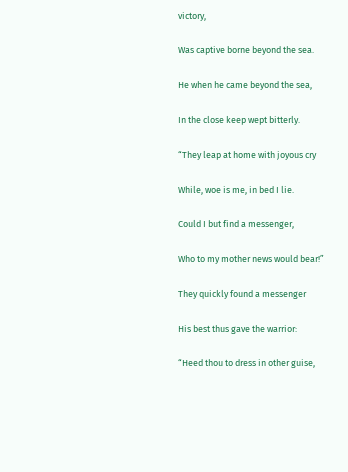victory,

Was captive borne beyond the sea.

He when he came beyond the sea,

In the close keep wept bitterly.

“They leap at home with joyous cry

While, woe is me, in bed I lie.

Could I but find a messenger,

Who to my mother news would bear!”

They quickly found a messenger

His best thus gave the warrior:

“Heed thou to dress in other guise,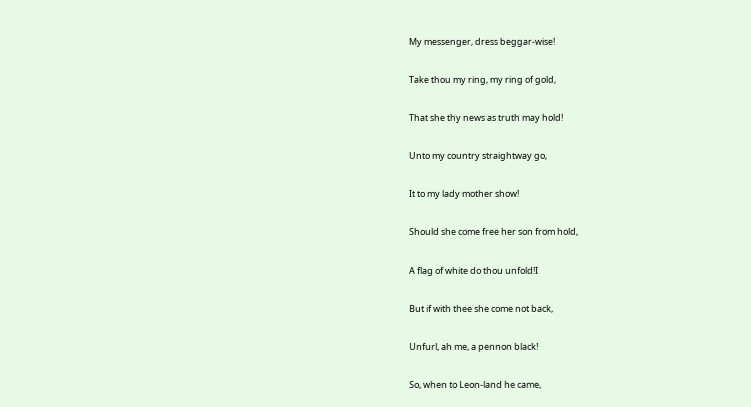My messenger, dress beggar-wise!

Take thou my ring, my ring of gold,

That she thy news as truth may hold!

Unto my country straightway go,

It to my lady mother show!

Should she come free her son from hold,

A flag of white do thou unfold!I

But if with thee she come not back,

Unfurl, ah me, a pennon black!

So, when to Leon-land he came,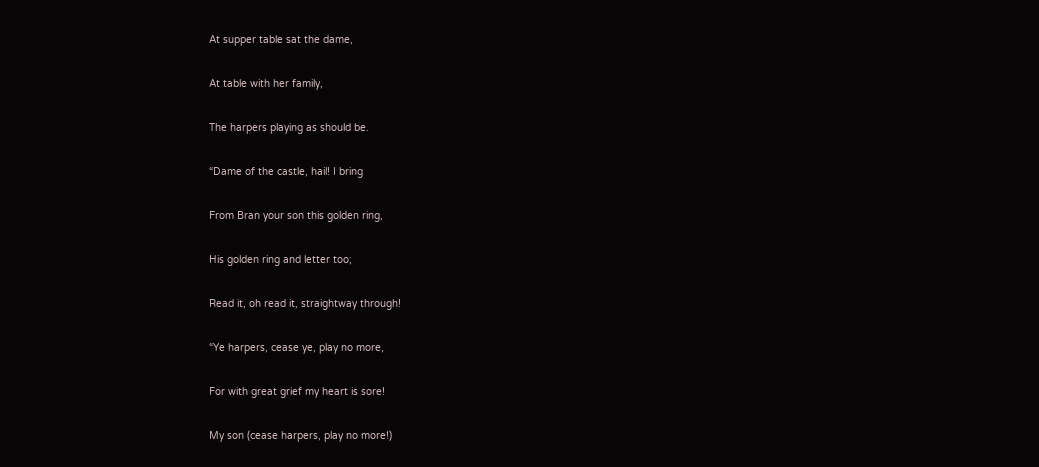At supper table sat the dame,

At table with her family,

The harpers playing as should be.

“Dame of the castle, hail! I bring

From Bran your son this golden ring,

His golden ring and letter too;

Read it, oh read it, straightway through!

“Ye harpers, cease ye, play no more,

For with great grief my heart is sore!

My son (cease harpers, play no more!)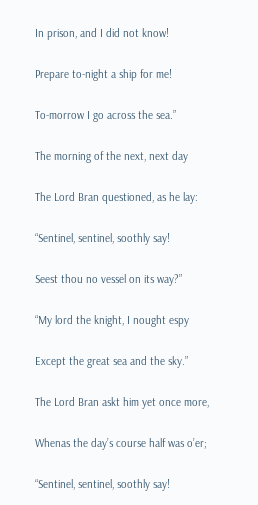In prison, and I did not know!

Prepare to-night a ship for me!

To-morrow I go across the sea.”

The morning of the next, next day

The Lord Bran questioned, as he lay:

“Sentinel, sentinel, soothly say!

Seest thou no vessel on its way?”

“My lord the knight, I nought espy

Except the great sea and the sky.”

The Lord Bran askt him yet once more,

Whenas the day’s course half was o’er;

“Sentinel, sentinel, soothly say!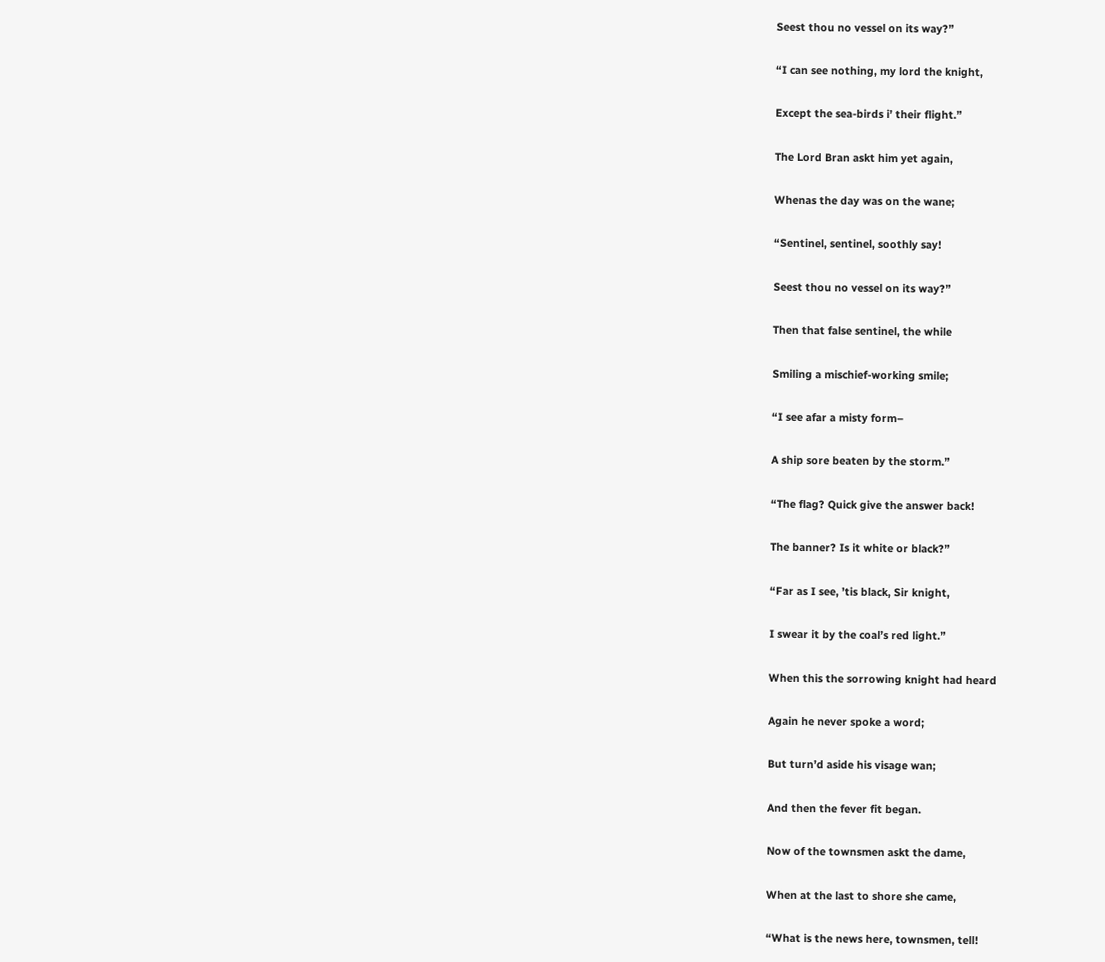Seest thou no vessel on its way?”

“I can see nothing, my lord the knight,

Except the sea-birds i’ their flight.”

The Lord Bran askt him yet again,

Whenas the day was on the wane;

“Sentinel, sentinel, soothly say!

Seest thou no vessel on its way?”

Then that false sentinel, the while

Smiling a mischief-working smile;

“I see afar a misty form–

A ship sore beaten by the storm.”

“The flag? Quick give the answer back!

The banner? Is it white or black?”

“Far as I see, ’tis black, Sir knight,

I swear it by the coal’s red light.”

When this the sorrowing knight had heard

Again he never spoke a word;

But turn’d aside his visage wan;

And then the fever fit began.

Now of the townsmen askt the dame,

When at the last to shore she came,

“What is the news here, townsmen, tell!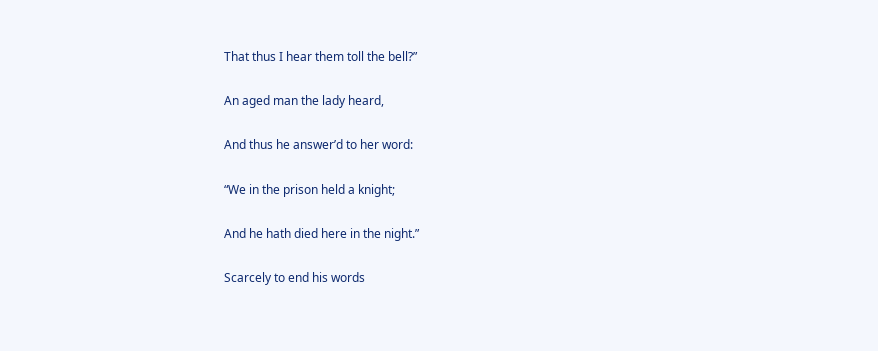That thus I hear them toll the bell?”

An aged man the lady heard,

And thus he answer’d to her word:

“We in the prison held a knight;

And he hath died here in the night.”

Scarcely to end his words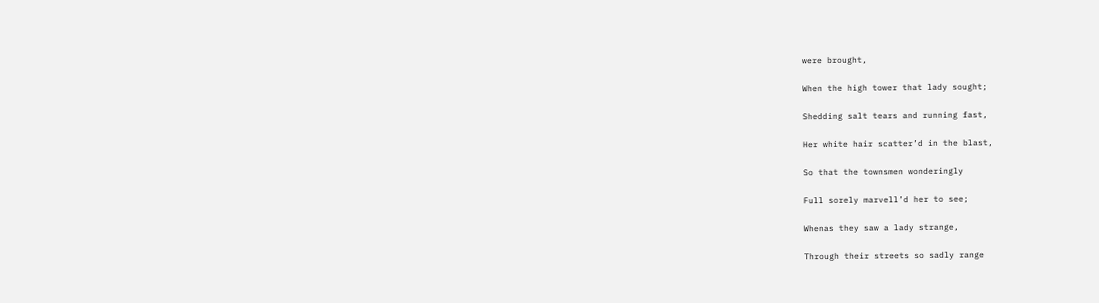were brought,

When the high tower that lady sought;

Shedding salt tears and running fast,

Her white hair scatter’d in the blast,

So that the townsmen wonderingly

Full sorely marvell’d her to see;

Whenas they saw a lady strange,

Through their streets so sadly range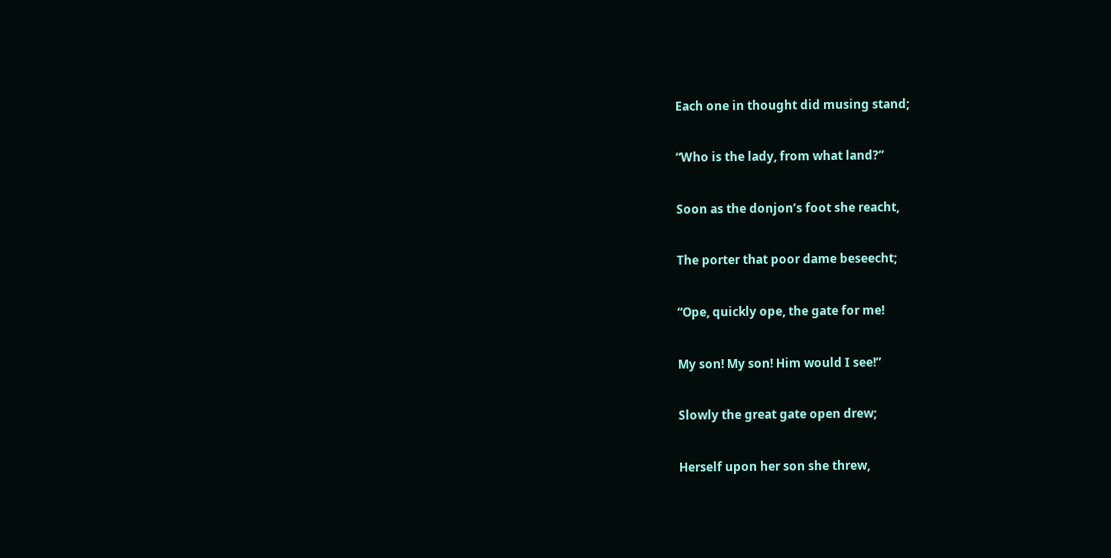Each one in thought did musing stand;

“Who is the lady, from what land?”

Soon as the donjon’s foot she reacht,

The porter that poor dame beseecht;

“Ope, quickly ope, the gate for me!

My son! My son! Him would I see!”

Slowly the great gate open drew;

Herself upon her son she threw,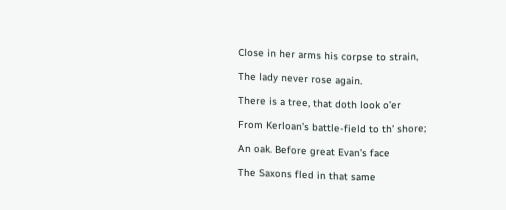Close in her arms his corpse to strain,

The lady never rose again.

There is a tree, that doth look o’er

From Kerloan’s battle-field to th’ shore;

An oak. Before great Evan’s face

The Saxons fled in that same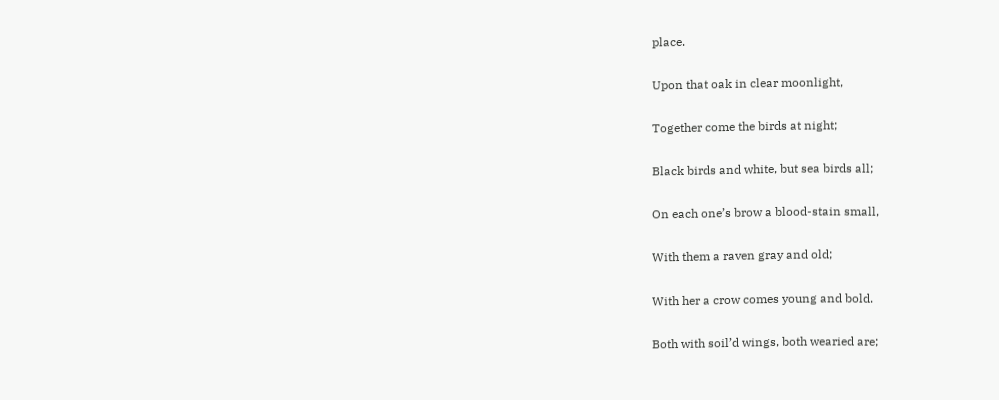place.

Upon that oak in clear moonlight,

Together come the birds at night;

Black birds and white, but sea birds all;

On each one’s brow a blood-stain small,

With them a raven gray and old;

With her a crow comes young and bold.

Both with soil’d wings, both wearied are;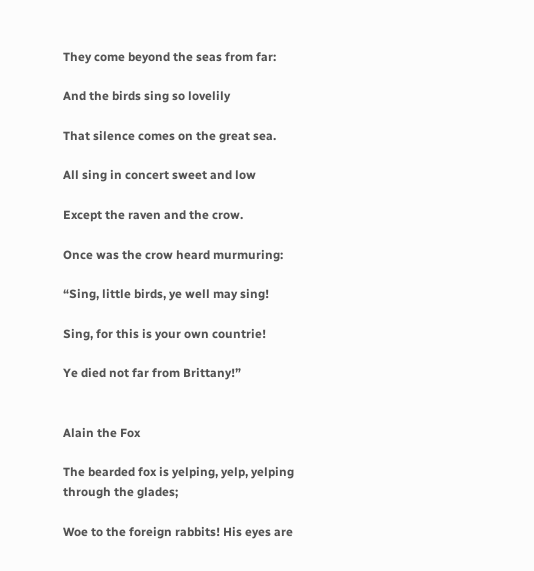They come beyond the seas from far:

And the birds sing so lovelily

That silence comes on the great sea.

All sing in concert sweet and low

Except the raven and the crow.

Once was the crow heard murmuring:

“Sing, little birds, ye well may sing!

Sing, for this is your own countrie!

Ye died not far from Brittany!”


Alain the Fox

The bearded fox is yelping, yelp, yelping through the glades;

Woe to the foreign rabbits! His eyes are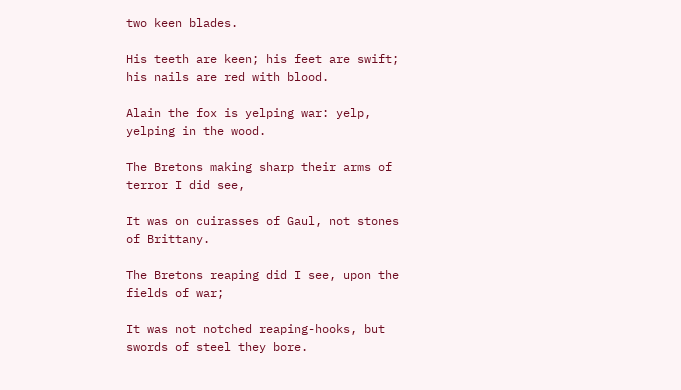two keen blades.

His teeth are keen; his feet are swift; his nails are red with blood.

Alain the fox is yelping war: yelp, yelping in the wood.

The Bretons making sharp their arms of terror I did see,

It was on cuirasses of Gaul, not stones of Brittany.

The Bretons reaping did I see, upon the fields of war;

It was not notched reaping-hooks, but swords of steel they bore.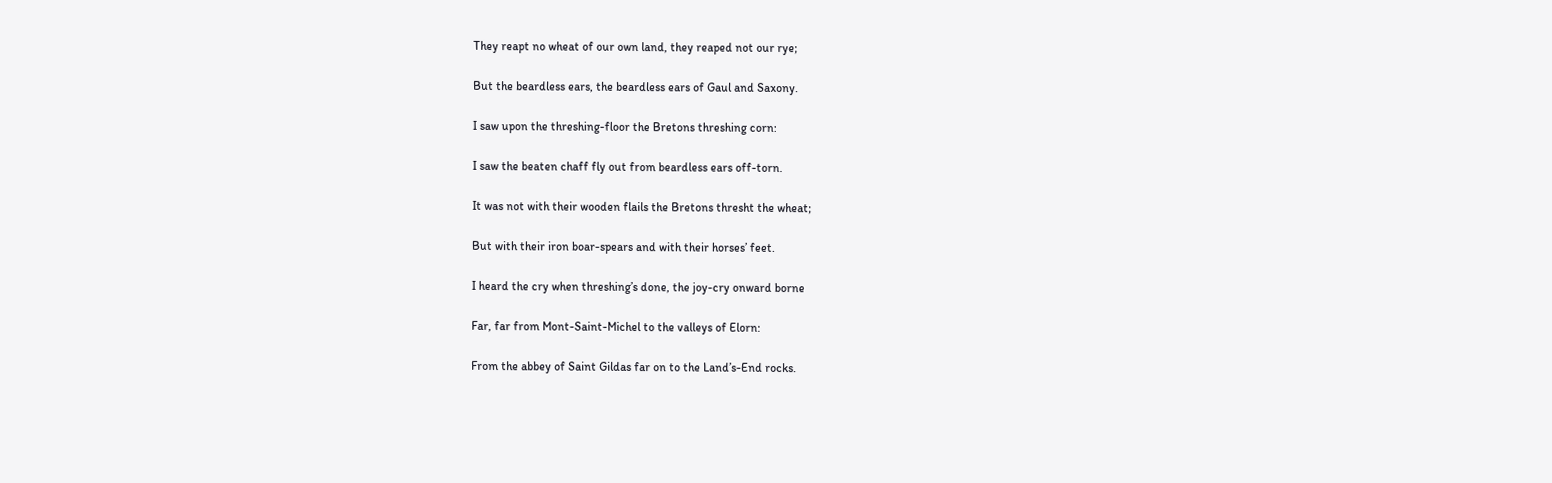They reapt no wheat of our own land, they reaped not our rye;

But the beardless ears, the beardless ears of Gaul and Saxony.

I saw upon the threshing-floor the Bretons threshing corn:

I saw the beaten chaff fly out from beardless ears off-torn.

It was not with their wooden flails the Bretons thresht the wheat;

But with their iron boar-spears and with their horses’ feet.

I heard the cry when threshing’s done, the joy-cry onward borne

Far, far from Mont-Saint-Michel to the valleys of Elorn:

From the abbey of Saint Gildas far on to the Land’s-End rocks.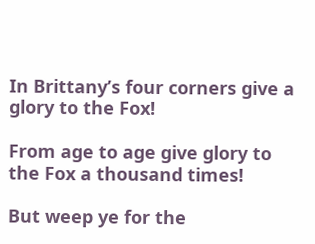In Brittany’s four corners give a glory to the Fox!

From age to age give glory to the Fox a thousand times!

But weep ye for the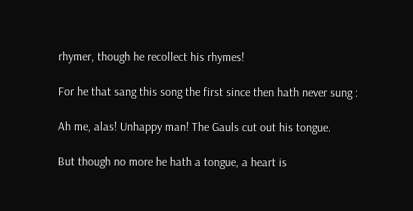rhymer, though he recollect his rhymes!

For he that sang this song the first since then hath never sung :

Ah me, alas! Unhappy man! The Gauls cut out his tongue.

But though no more he hath a tongue, a heart is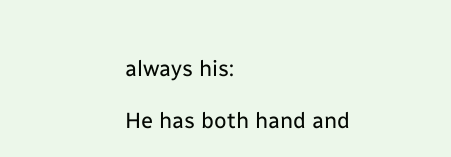always his:

He has both hand and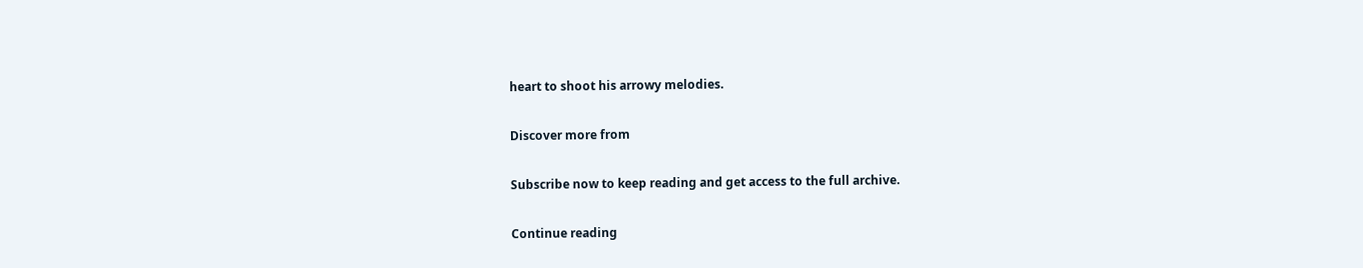heart to shoot his arrowy melodies.

Discover more from

Subscribe now to keep reading and get access to the full archive.

Continue reading